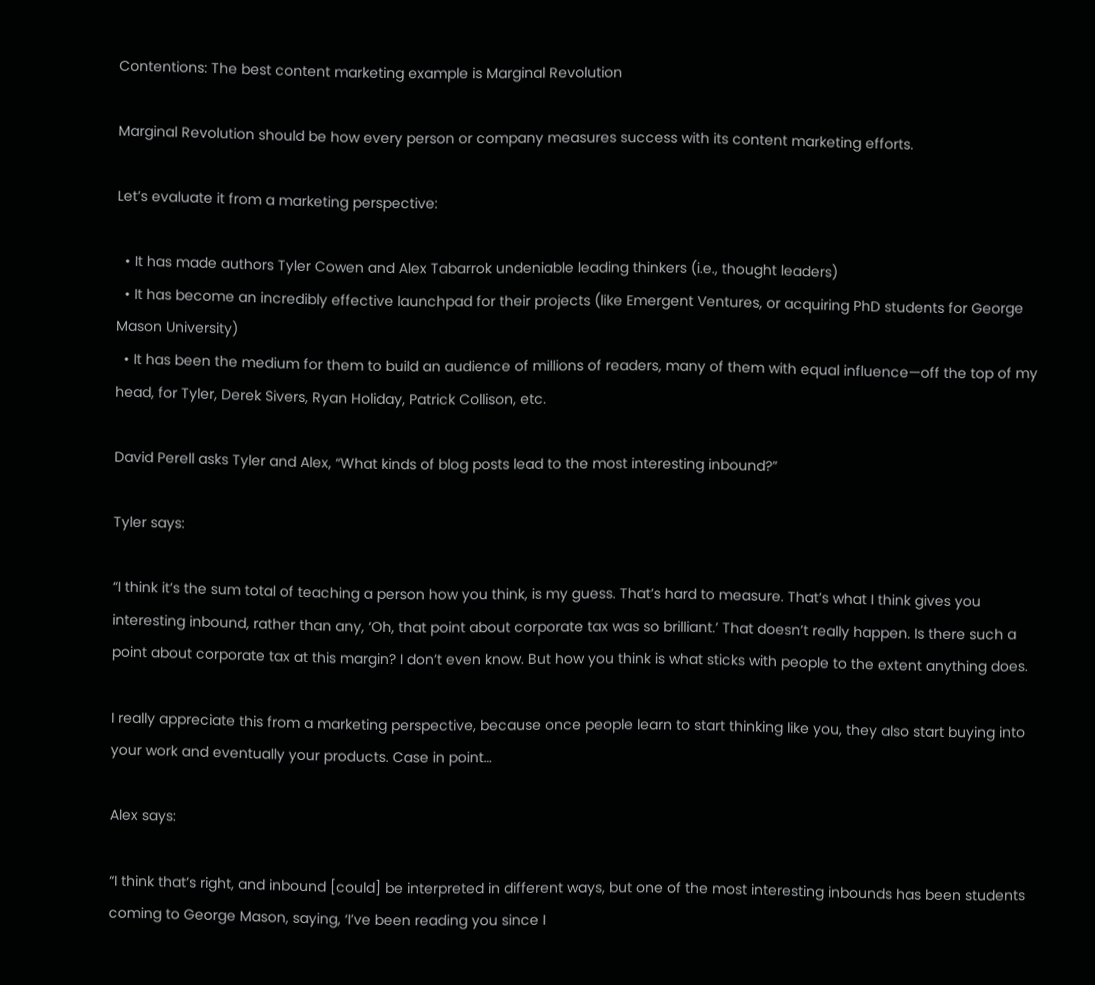Contentions: The best content marketing example is Marginal Revolution

Marginal Revolution should be how every person or company measures success with its content marketing efforts.

Let’s evaluate it from a marketing perspective:

  • It has made authors Tyler Cowen and Alex Tabarrok undeniable leading thinkers (i.e., thought leaders)
  • It has become an incredibly effective launchpad for their projects (like Emergent Ventures, or acquiring PhD students for George Mason University)
  • It has been the medium for them to build an audience of millions of readers, many of them with equal influence—off the top of my head, for Tyler, Derek Sivers, Ryan Holiday, Patrick Collison, etc.

David Perell asks Tyler and Alex, “What kinds of blog posts lead to the most interesting inbound?”

Tyler says:

“I think it’s the sum total of teaching a person how you think, is my guess. That’s hard to measure. That’s what I think gives you interesting inbound, rather than any, ‘Oh, that point about corporate tax was so brilliant.’ That doesn’t really happen. Is there such a point about corporate tax at this margin? I don’t even know. But how you think is what sticks with people to the extent anything does.

I really appreciate this from a marketing perspective, because once people learn to start thinking like you, they also start buying into your work and eventually your products. Case in point…

Alex says:

“I think that’s right, and inbound [could] be interpreted in different ways, but one of the most interesting inbounds has been students coming to George Mason, saying, ‘I’ve been reading you since I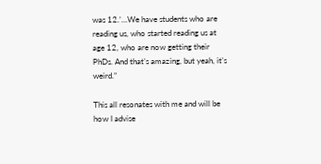was 12.’…We have students who are reading us, who started reading us at age 12, who are now getting their PhDs. And that’s amazing, but yeah, it’s weird.”

This all resonates with me and will be how I advise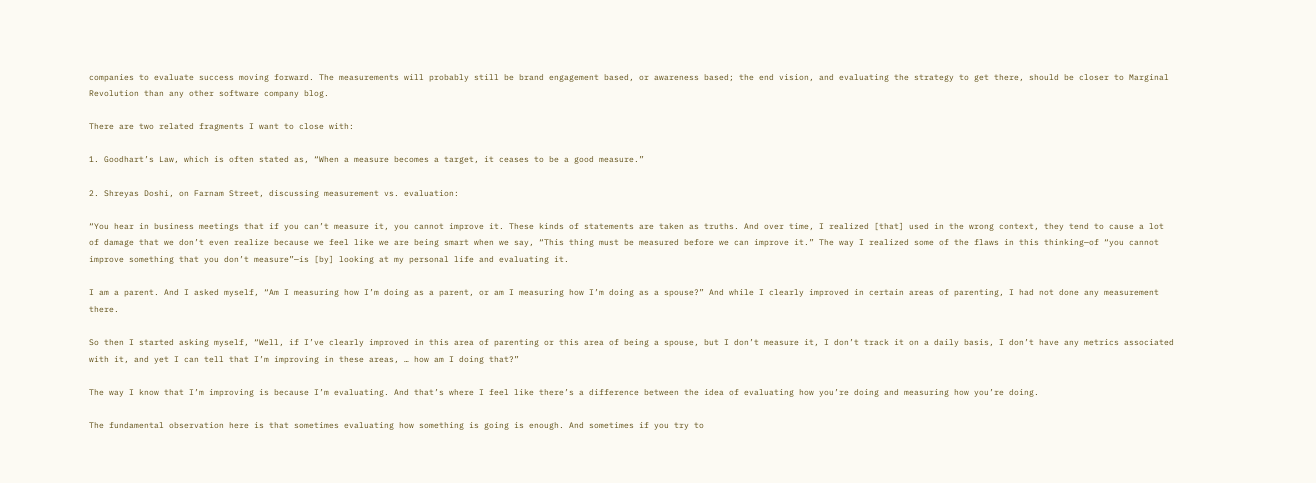companies to evaluate success moving forward. The measurements will probably still be brand engagement based, or awareness based; the end vision, and evaluating the strategy to get there, should be closer to Marginal Revolution than any other software company blog.

There are two related fragments I want to close with:

1. Goodhart’s Law, which is often stated as, “When a measure becomes a target, it ceases to be a good measure.”

2. Shreyas Doshi, on Farnam Street, discussing measurement vs. evaluation:

“You hear in business meetings that if you can’t measure it, you cannot improve it. These kinds of statements are taken as truths. And over time, I realized [that] used in the wrong context, they tend to cause a lot of damage that we don’t even realize because we feel like we are being smart when we say, “This thing must be measured before we can improve it.” The way I realized some of the flaws in this thinking—of “you cannot improve something that you don’t measure”—is [by] looking at my personal life and evaluating it.

I am a parent. And I asked myself, “Am I measuring how I’m doing as a parent, or am I measuring how I’m doing as a spouse?” And while I clearly improved in certain areas of parenting, I had not done any measurement there.

So then I started asking myself, “Well, if I’ve clearly improved in this area of parenting or this area of being a spouse, but I don’t measure it, I don’t track it on a daily basis, I don’t have any metrics associated with it, and yet I can tell that I’m improving in these areas, … how am I doing that?”

The way I know that I’m improving is because I’m evaluating. And that’s where I feel like there’s a difference between the idea of evaluating how you’re doing and measuring how you’re doing.

The fundamental observation here is that sometimes evaluating how something is going is enough. And sometimes if you try to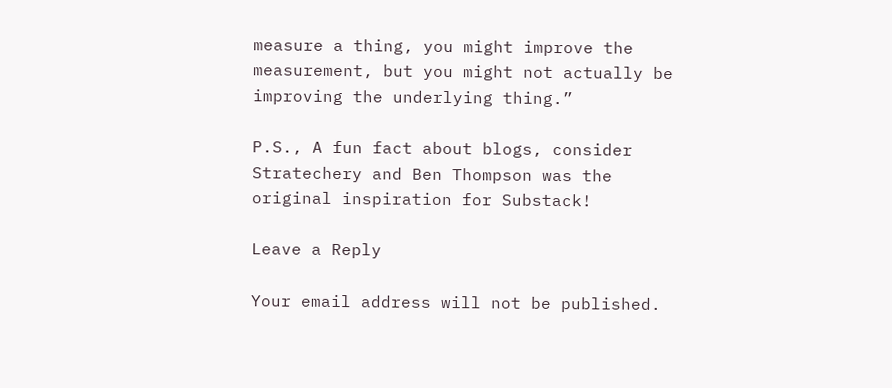measure a thing, you might improve the measurement, but you might not actually be improving the underlying thing.”

P.S., A fun fact about blogs, consider Stratechery and Ben Thompson was the original inspiration for Substack!

Leave a Reply

Your email address will not be published.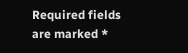Required fields are marked *